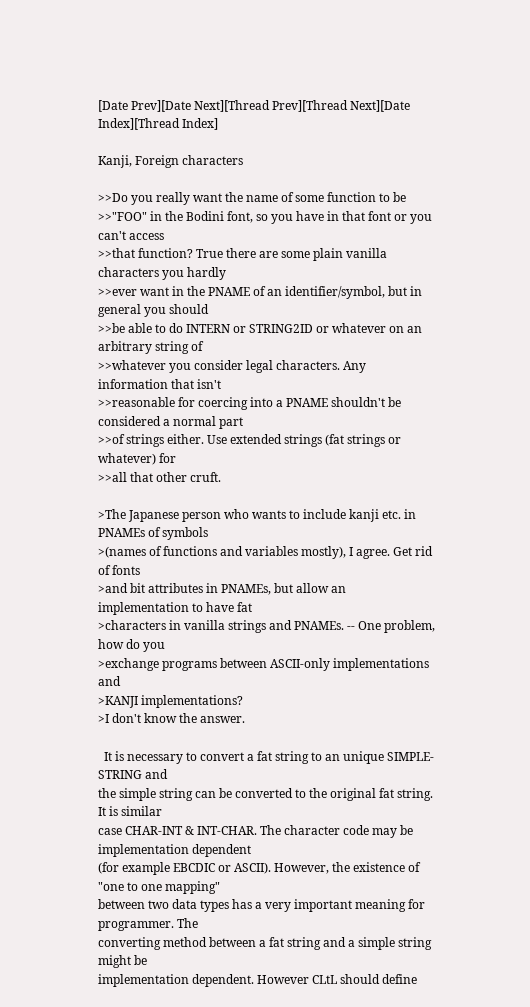[Date Prev][Date Next][Thread Prev][Thread Next][Date Index][Thread Index]

Kanji, Foreign characters

>>Do you really want the name of some function to be
>>"FOO" in the Bodini font, so you have in that font or you can't access
>>that function? True there are some plain vanilla characters you hardly
>>ever want in the PNAME of an identifier/symbol, but in general you should
>>be able to do INTERN or STRING2ID or whatever on an arbitrary string of
>>whatever you consider legal characters. Any information that isn't
>>reasonable for coercing into a PNAME shouldn't be considered a normal part
>>of strings either. Use extended strings (fat strings or whatever) for
>>all that other cruft.

>The Japanese person who wants to include kanji etc. in PNAMEs of symbols
>(names of functions and variables mostly), I agree. Get rid of fonts
>and bit attributes in PNAMEs, but allow an implementation to have fat
>characters in vanilla strings and PNAMEs. -- One problem, how do you
>exchange programs between ASCII-only implementations and
>KANJI implementations?
>I don't know the answer.

  It is necessary to convert a fat string to an unique SIMPLE-STRING and
the simple string can be converted to the original fat string. It is similar
case CHAR-INT & INT-CHAR. The character code may be implementation dependent
(for example EBCDIC or ASCII). However, the existence of "one to one mapping"
between two data types has a very important meaning for programmer. The
converting method between a fat string and a simple string might be
implementation dependent. However CLtL should define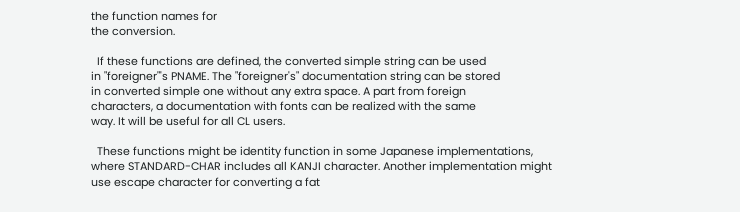the function names for
the conversion.

  If these functions are defined, the converted simple string can be used
in "foreigner"'s PNAME. The "foreigner's" documentation string can be stored
in converted simple one without any extra space. A part from foreign
characters, a documentation with fonts can be realized with the same
way. It will be useful for all CL users.

  These functions might be identity function in some Japanese implementations,
where STANDARD-CHAR includes all KANJI character. Another implementation might
use escape character for converting a fat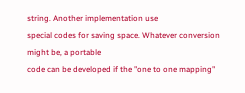string. Another implementation use
special codes for saving space. Whatever conversion might be, a portable
code can be developed if the "one to one mapping"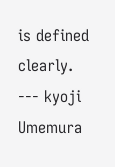is defined clearly.
--- kyoji Umemura